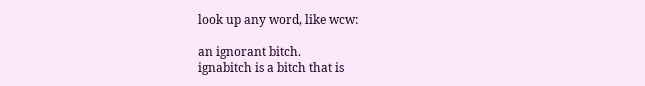look up any word, like wcw:

an ignorant bitch.
ignabitch is a bitch that is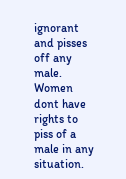ignorant and pisses off any male.
Women dont have rights to piss of a male in any situation.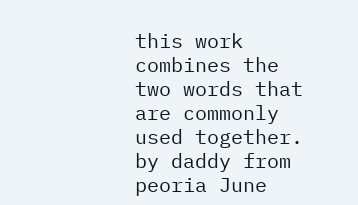this work combines the two words that are commonly used together.
by daddy from peoria June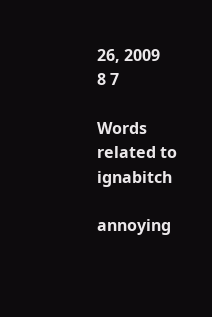26, 2009
8 7

Words related to ignabitch

annoying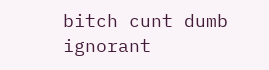bitch cunt dumb ignorant